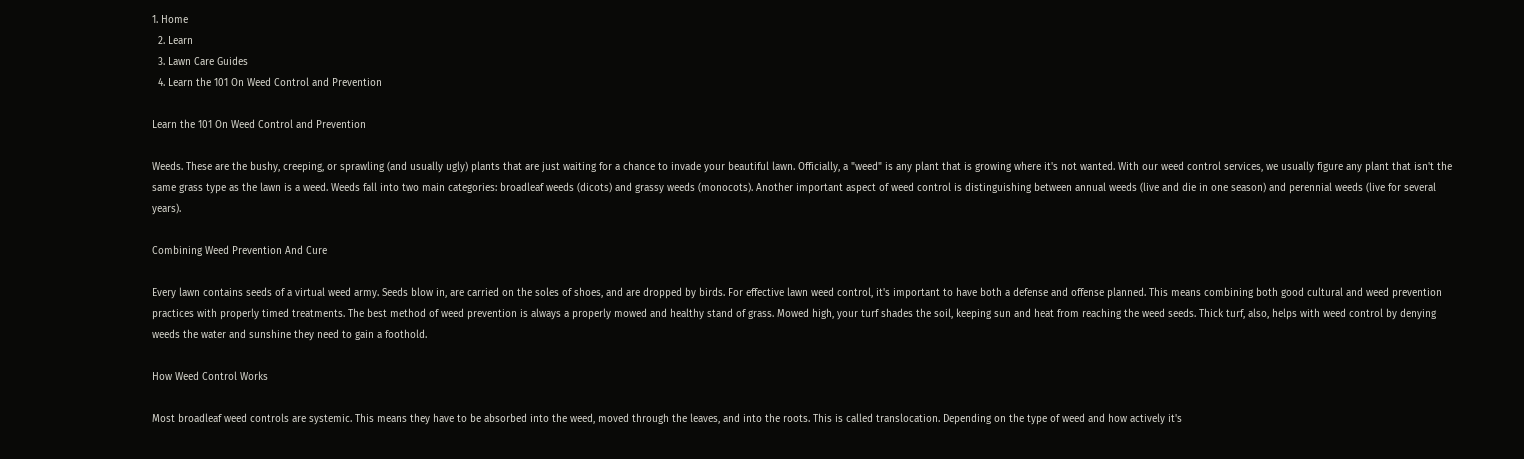1. Home
  2. Learn
  3. Lawn Care Guides
  4. Learn the 101 On Weed Control and Prevention

Learn the 101 On Weed Control and Prevention

Weeds. These are the bushy, creeping, or sprawling (and usually ugly) plants that are just waiting for a chance to invade your beautiful lawn. Officially, a "weed" is any plant that is growing where it's not wanted. With our weed control services, we usually figure any plant that isn't the same grass type as the lawn is a weed. Weeds fall into two main categories: broadleaf weeds (dicots) and grassy weeds (monocots). Another important aspect of weed control is distinguishing between annual weeds (live and die in one season) and perennial weeds (live for several years).

Combining Weed Prevention And Cure

Every lawn contains seeds of a virtual weed army. Seeds blow in, are carried on the soles of shoes, and are dropped by birds. For effective lawn weed control, it's important to have both a defense and offense planned. This means combining both good cultural and weed prevention practices with properly timed treatments. The best method of weed prevention is always a properly mowed and healthy stand of grass. Mowed high, your turf shades the soil, keeping sun and heat from reaching the weed seeds. Thick turf, also, helps with weed control by denying weeds the water and sunshine they need to gain a foothold.

How Weed Control Works

Most broadleaf weed controls are systemic. This means they have to be absorbed into the weed, moved through the leaves, and into the roots. This is called translocation. Depending on the type of weed and how actively it's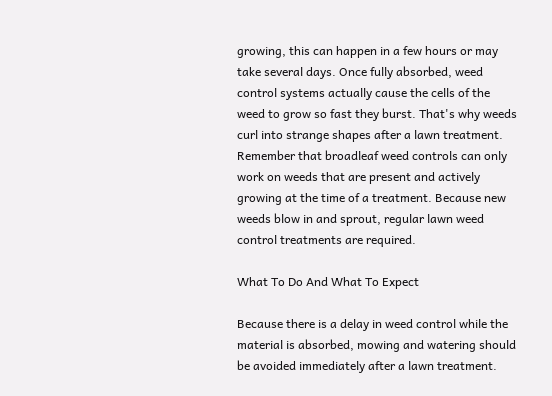growing, this can happen in a few hours or may take several days. Once fully absorbed, weed control systems actually cause the cells of the weed to grow so fast they burst. That's why weeds curl into strange shapes after a lawn treatment. Remember that broadleaf weed controls can only work on weeds that are present and actively growing at the time of a treatment. Because new weeds blow in and sprout, regular lawn weed control treatments are required.

What To Do And What To Expect

Because there is a delay in weed control while the material is absorbed, mowing and watering should be avoided immediately after a lawn treatment.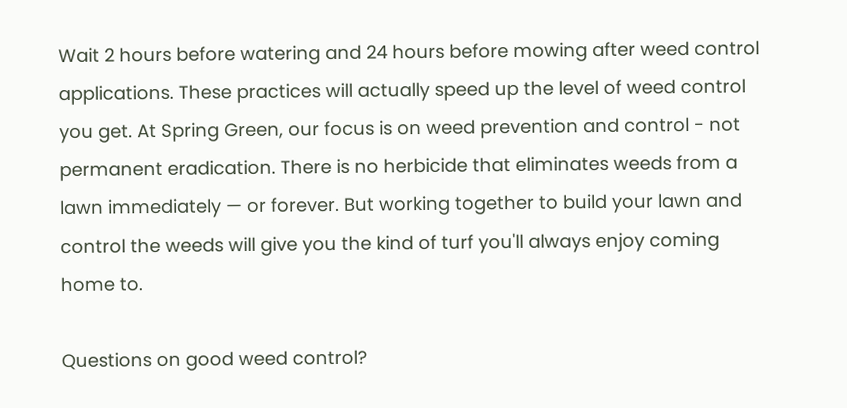Wait 2 hours before watering and 24 hours before mowing after weed control applications. These practices will actually speed up the level of weed control you get. At Spring Green, our focus is on weed prevention and control - not permanent eradication. There is no herbicide that eliminates weeds from a lawn immediately — or forever. But working together to build your lawn and control the weeds will give you the kind of turf you'll always enjoy coming home to.

Questions on good weed control?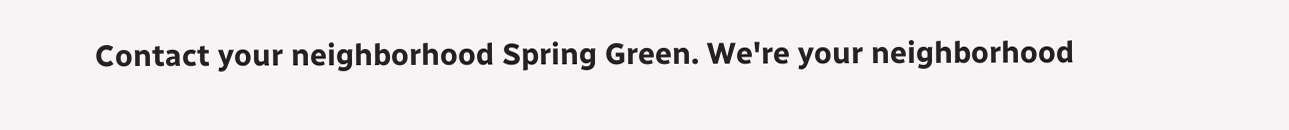Contact your neighborhood Spring Green. We're your neighborhood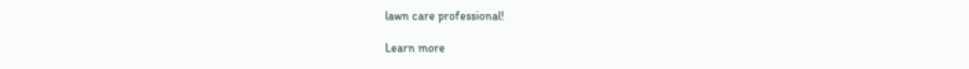lawn care professional!

Learn more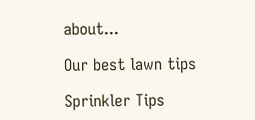about...

Our best lawn tips

Sprinkler Tips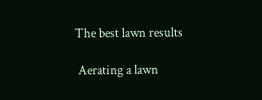The best lawn results

 Aerating a lawn